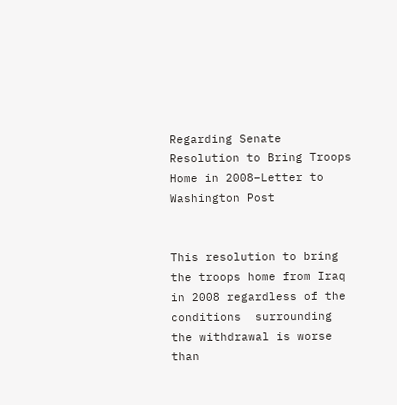Regarding Senate Resolution to Bring Troops Home in 2008–Letter to Washington Post


This resolution to bring the troops home from Iraq in 2008 regardless of the conditions  surrounding the withdrawal is worse than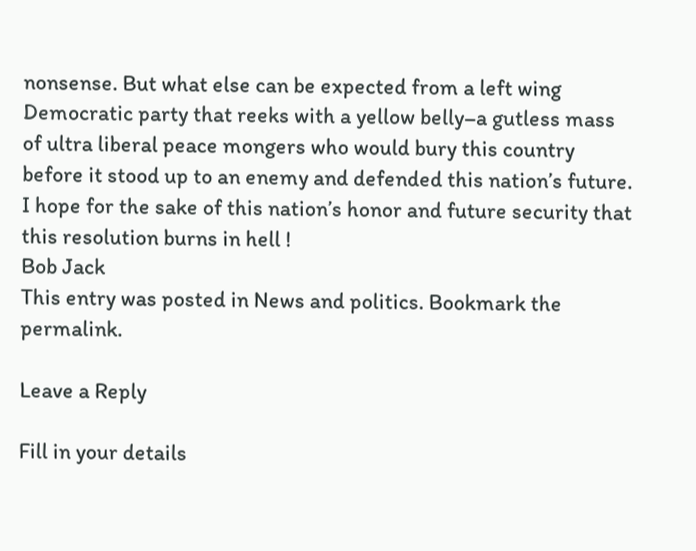nonsense. But what else can be expected from a left wing Democratic party that reeks with a yellow belly–a gutless mass of ultra liberal peace mongers who would bury this country before it stood up to an enemy and defended this nation’s future.
I hope for the sake of this nation’s honor and future security that this resolution burns in hell !
Bob Jack
This entry was posted in News and politics. Bookmark the permalink.

Leave a Reply

Fill in your details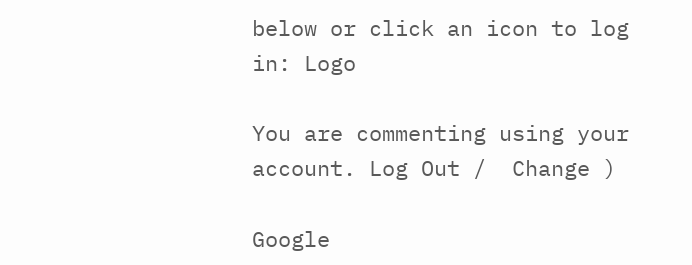below or click an icon to log in: Logo

You are commenting using your account. Log Out /  Change )

Google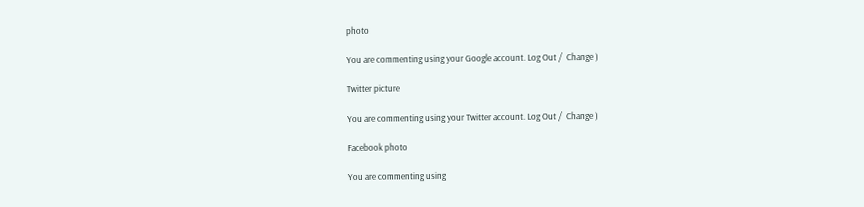photo

You are commenting using your Google account. Log Out /  Change )

Twitter picture

You are commenting using your Twitter account. Log Out /  Change )

Facebook photo

You are commenting using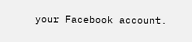your Facebook account.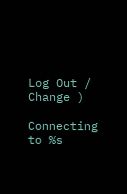Log Out /  Change )

Connecting to %s